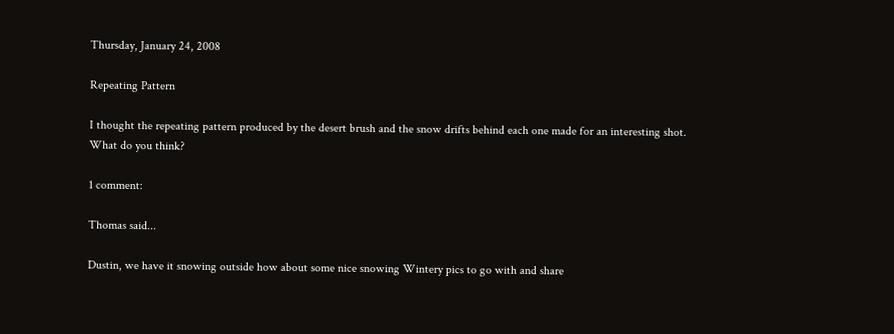Thursday, January 24, 2008

Repeating Pattern

I thought the repeating pattern produced by the desert brush and the snow drifts behind each one made for an interesting shot. What do you think?

1 comment:

Thomas said...

Dustin, we have it snowing outside how about some nice snowing Wintery pics to go with and share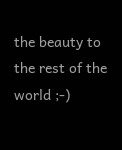the beauty to the rest of the world ;-)